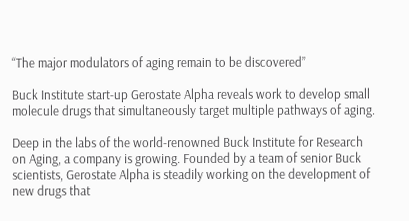“The major modulators of aging remain to be discovered”

Buck Institute start-up Gerostate Alpha reveals work to develop small molecule drugs that simultaneously target multiple pathways of aging.

Deep in the labs of the world-renowned Buck Institute for Research on Aging, a company is growing. Founded by a team of senior Buck scientists, Gerostate Alpha is steadily working on the development of new drugs that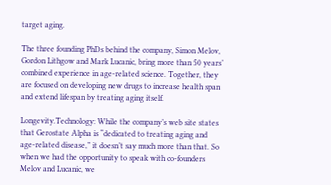target aging.

The three founding PhDs behind the company, Simon Melov, Gordon Lithgow and Mark Lucanic, bring more than 50 years’ combined experience in age-related science. Together, they are focused on developing new drugs to increase health span and extend lifespan by treating aging itself.

Longevity.Technology: While the company’s web site states that Gerostate Alpha is “dedicated to treating aging and age-related disease,” it doesn’t say much more than that. So when we had the opportunity to speak with co-founders Melov and Lucanic, we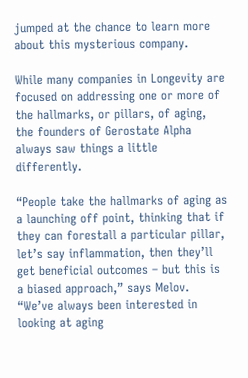jumped at the chance to learn more about this mysterious company.

While many companies in Longevity are focused on addressing one or more of the hallmarks, or pillars, of aging, the founders of Gerostate Alpha always saw things a little differently.

“People take the hallmarks of aging as a launching off point, thinking that if they can forestall a particular pillar, let’s say inflammation, then they’ll get beneficial outcomes – but this is a biased approach,” says Melov. “We’ve always been interested in looking at aging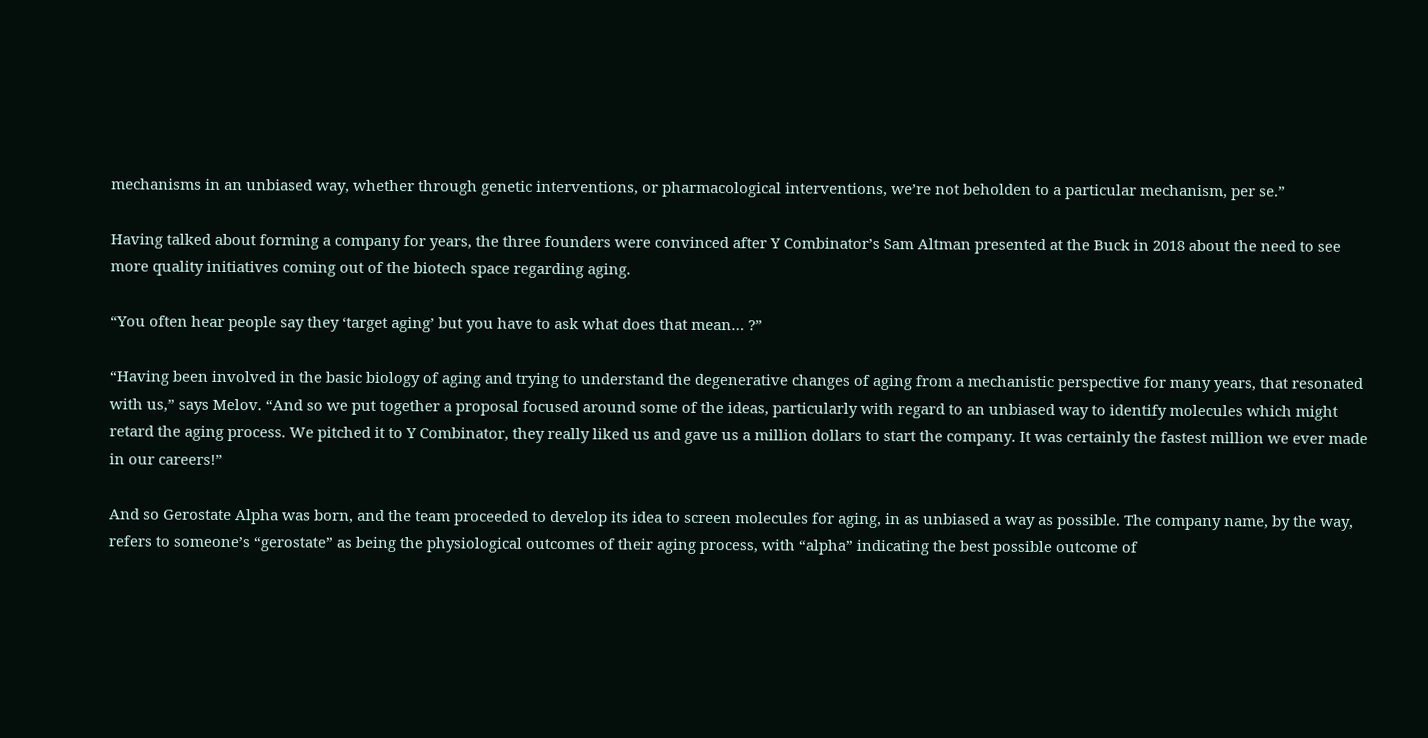mechanisms in an unbiased way, whether through genetic interventions, or pharmacological interventions, we’re not beholden to a particular mechanism, per se.”

Having talked about forming a company for years, the three founders were convinced after Y Combinator’s Sam Altman presented at the Buck in 2018 about the need to see more quality initiatives coming out of the biotech space regarding aging.

“You often hear people say they ‘target aging’ but you have to ask what does that mean… ?”

“Having been involved in the basic biology of aging and trying to understand the degenerative changes of aging from a mechanistic perspective for many years, that resonated with us,” says Melov. “And so we put together a proposal focused around some of the ideas, particularly with regard to an unbiased way to identify molecules which might retard the aging process. We pitched it to Y Combinator, they really liked us and gave us a million dollars to start the company. It was certainly the fastest million we ever made in our careers!”

And so Gerostate Alpha was born, and the team proceeded to develop its idea to screen molecules for aging, in as unbiased a way as possible. The company name, by the way, refers to someone’s “gerostate” as being the physiological outcomes of their aging process, with “alpha” indicating the best possible outcome of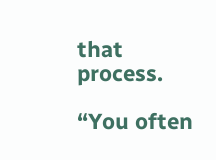that process.

“You often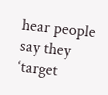hear people say they ‘target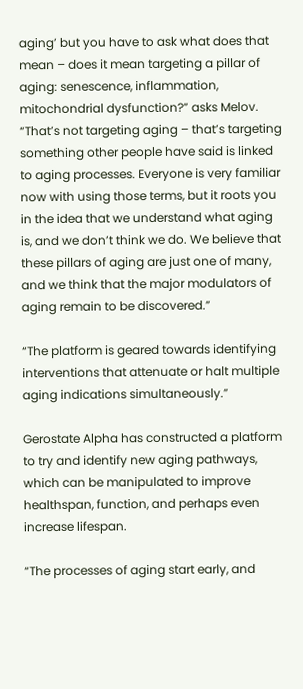aging’ but you have to ask what does that mean – does it mean targeting a pillar of aging: senescence, inflammation, mitochondrial dysfunction?” asks Melov. “That’s not targeting aging – that’s targeting something other people have said is linked to aging processes. Everyone is very familiar now with using those terms, but it roots you in the idea that we understand what aging is, and we don’t think we do. We believe that these pillars of aging are just one of many, and we think that the major modulators of aging remain to be discovered.”

“The platform is geared towards identifying interventions that attenuate or halt multiple aging indications simultaneously.”

Gerostate Alpha has constructed a platform to try and identify new aging pathways, which can be manipulated to improve healthspan, function, and perhaps even increase lifespan.

“The processes of aging start early, and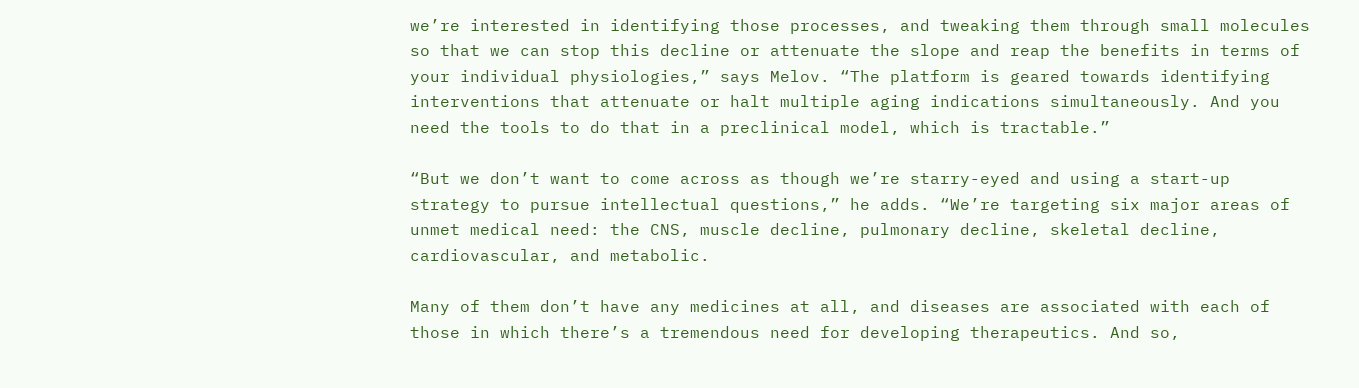we’re interested in identifying those processes, and tweaking them through small molecules so that we can stop this decline or attenuate the slope and reap the benefits in terms of your individual physiologies,” says Melov. “The platform is geared towards identifying interventions that attenuate or halt multiple aging indications simultaneously. And you need the tools to do that in a preclinical model, which is tractable.”

“But we don’t want to come across as though we’re starry-eyed and using a start-up strategy to pursue intellectual questions,” he adds. “We’re targeting six major areas of unmet medical need: the CNS, muscle decline, pulmonary decline, skeletal decline, cardiovascular, and metabolic.

Many of them don’t have any medicines at all, and diseases are associated with each of those in which there’s a tremendous need for developing therapeutics. And so,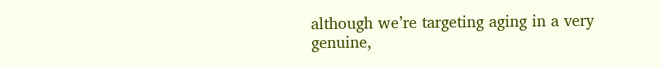although we’re targeting aging in a very genuine,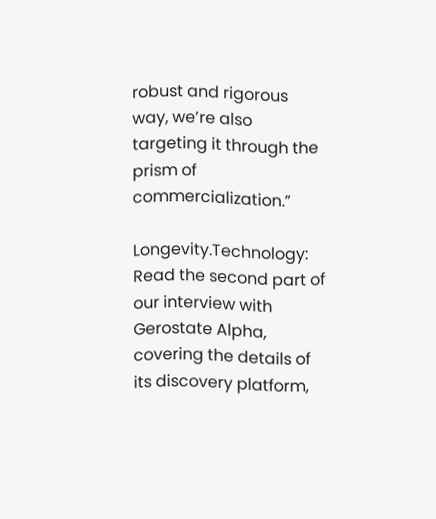robust and rigorous way, we’re also targeting it through the prism of commercialization.”

Longevity.Technology: Read the second part of our interview with Gerostate Alpha, covering the details of its discovery platform,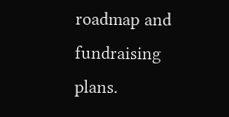roadmap and fundraising plans.